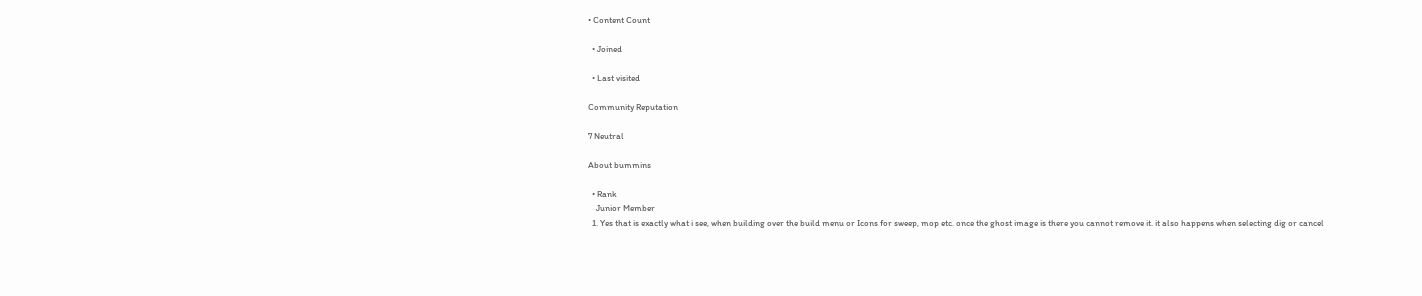• Content Count

  • Joined

  • Last visited

Community Reputation

7 Neutral

About bummins

  • Rank
    Junior Member
  1. Yes that is exactly what i see, when building over the build menu or Icons for sweep, mop etc. once the ghost image is there you cannot remove it. it also happens when selecting dig or cancel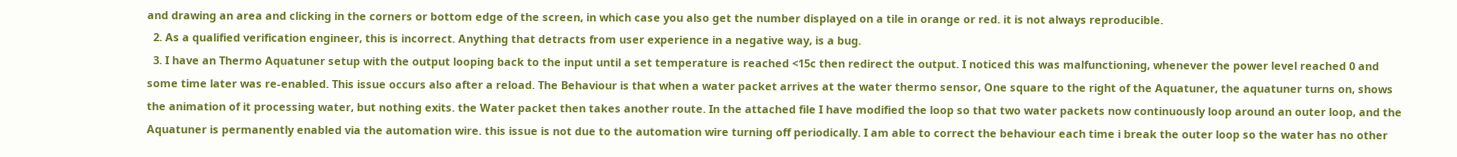and drawing an area and clicking in the corners or bottom edge of the screen, in which case you also get the number displayed on a tile in orange or red. it is not always reproducible.
  2. As a qualified verification engineer, this is incorrect. Anything that detracts from user experience in a negative way, is a bug.
  3. I have an Thermo Aquatuner setup with the output looping back to the input until a set temperature is reached <15c then redirect the output. I noticed this was malfunctioning, whenever the power level reached 0 and some time later was re-enabled. This issue occurs also after a reload. The Behaviour is that when a water packet arrives at the water thermo sensor, One square to the right of the Aquatuner, the aquatuner turns on, shows the animation of it processing water, but nothing exits. the Water packet then takes another route. In the attached file I have modified the loop so that two water packets now continuously loop around an outer loop, and the Aquatuner is permanently enabled via the automation wire. this issue is not due to the automation wire turning off periodically. I am able to correct the behaviour each time i break the outer loop so the water has no other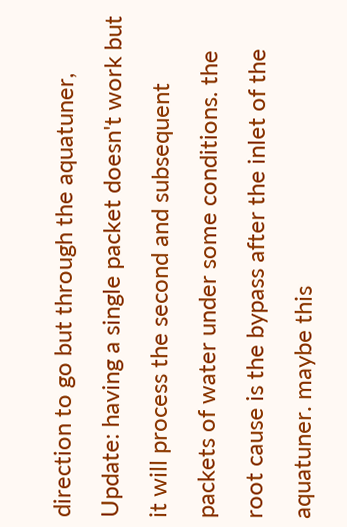direction to go but through the aquatuner, Update: having a single packet doesn't work but it will process the second and subsequent packets of water under some conditions. the root cause is the bypass after the inlet of the aquatuner. maybe this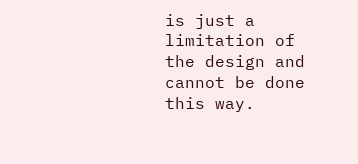is just a limitation of the design and cannot be done this way.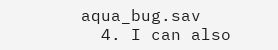aqua_bug.sav
  4. I can also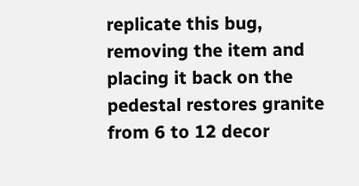replicate this bug, removing the item and placing it back on the pedestal restores granite from 6 to 12 decor